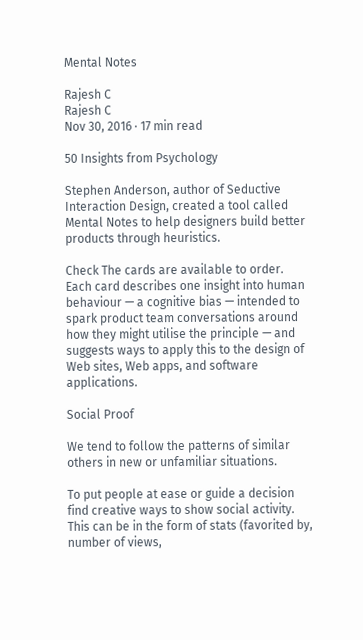Mental Notes

Rajesh C
Rajesh C
Nov 30, 2016 · 17 min read

50 Insights from Psychology

Stephen Anderson, author of Seductive Interaction Design, created a tool called Mental Notes to help designers build better products through heuristics.

Check The cards are available to order. Each card describes one insight into human behaviour — a cognitive bias — intended to spark product team conversations around how they might utilise the principle — and suggests ways to apply this to the design of Web sites, Web apps, and software applications.

Social Proof

We tend to follow the patterns of similar others in new or unfamiliar situations.

To put people at ease or guide a decision find creative ways to show social activity. This can be in the form of stats (favorited by, number of views,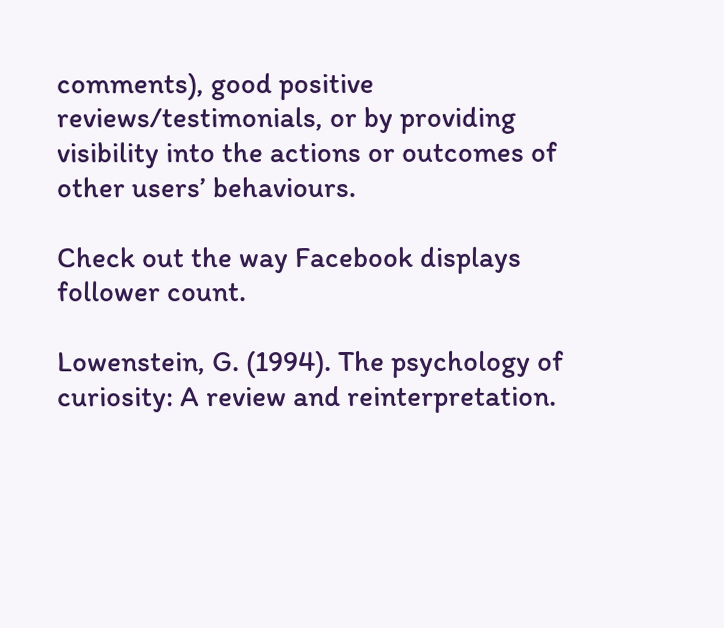comments), good positive reviews/testimonials, or by providing visibility into the actions or outcomes of other users’ behaviours.

Check out the way Facebook displays follower count.

Lowenstein, G. (1994). The psychology of curiosity: A review and reinterpretation.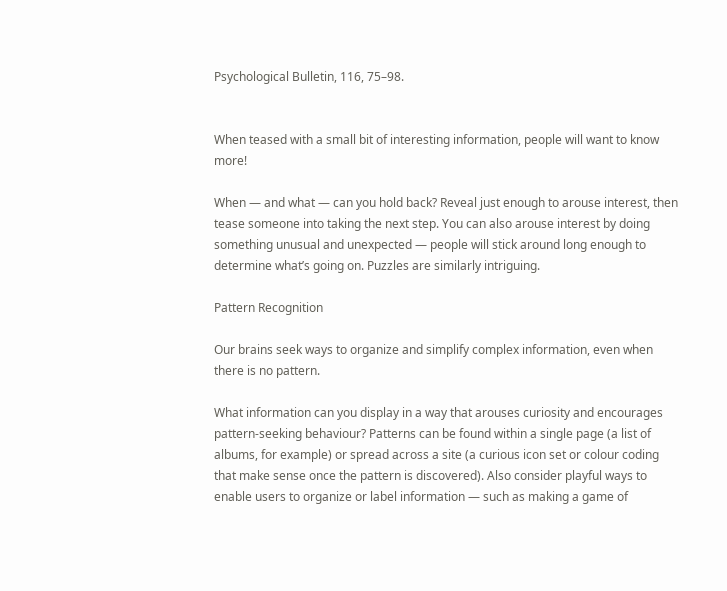Psychological Bulletin, 116, 75–98.


When teased with a small bit of interesting information, people will want to know more!

When — and what — can you hold back? Reveal just enough to arouse interest, then tease someone into taking the next step. You can also arouse interest by doing something unusual and unexpected — people will stick around long enough to determine what’s going on. Puzzles are similarly intriguing.

Pattern Recognition

Our brains seek ways to organize and simplify complex information, even when there is no pattern.

What information can you display in a way that arouses curiosity and encourages pattern-seeking behaviour? Patterns can be found within a single page (a list of albums, for example) or spread across a site (a curious icon set or colour coding that make sense once the pattern is discovered). Also consider playful ways to enable users to organize or label information — such as making a game of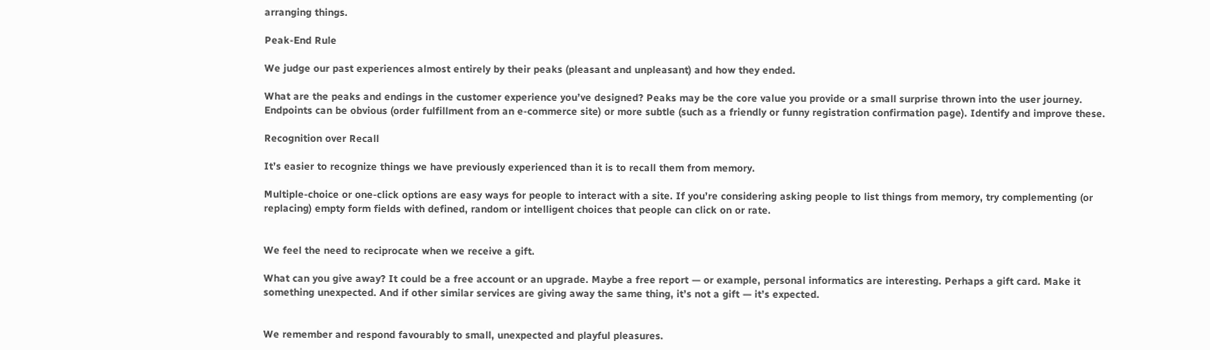arranging things.

Peak-End Rule

We judge our past experiences almost entirely by their peaks (pleasant and unpleasant) and how they ended.

What are the peaks and endings in the customer experience you’ve designed? Peaks may be the core value you provide or a small surprise thrown into the user journey. Endpoints can be obvious (order fulfillment from an e-commerce site) or more subtle (such as a friendly or funny registration confirmation page). Identify and improve these.

Recognition over Recall

It’s easier to recognize things we have previously experienced than it is to recall them from memory.

Multiple-choice or one-click options are easy ways for people to interact with a site. If you’re considering asking people to list things from memory, try complementing (or replacing) empty form fields with defined, random or intelligent choices that people can click on or rate.


We feel the need to reciprocate when we receive a gift.

What can you give away? It could be a free account or an upgrade. Maybe a free report — or example, personal informatics are interesting. Perhaps a gift card. Make it something unexpected. And if other similar services are giving away the same thing, it’s not a gift — it’s expected.


We remember and respond favourably to small, unexpected and playful pleasures.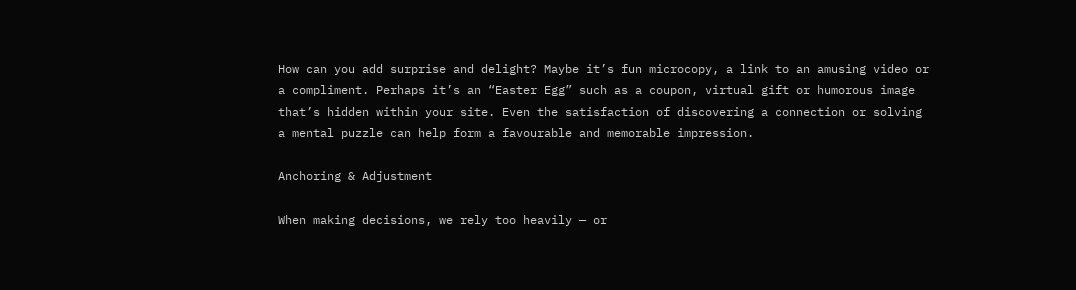How can you add surprise and delight? Maybe it’s fun microcopy, a link to an amusing video or a compliment. Perhaps it’s an “Easter Egg” such as a coupon, virtual gift or humorous image that’s hidden within your site. Even the satisfaction of discovering a connection or solving a mental puzzle can help form a favourable and memorable impression.

Anchoring & Adjustment

When making decisions, we rely too heavily — or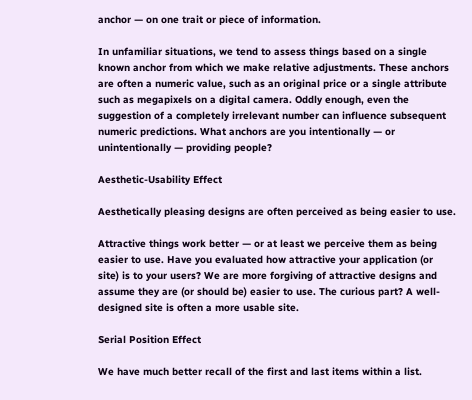anchor — on one trait or piece of information.

In unfamiliar situations, we tend to assess things based on a single known anchor from which we make relative adjustments. These anchors are often a numeric value, such as an original price or a single attribute such as megapixels on a digital camera. Oddly enough, even the suggestion of a completely irrelevant number can influence subsequent numeric predictions. What anchors are you intentionally — or unintentionally — providing people?

Aesthetic-Usability Effect

Aesthetically pleasing designs are often perceived as being easier to use.

Attractive things work better — or at least we perceive them as being easier to use. Have you evaluated how attractive your application (or site) is to your users? We are more forgiving of attractive designs and assume they are (or should be) easier to use. The curious part? A well-designed site is often a more usable site.

Serial Position Effect

We have much better recall of the first and last items within a list.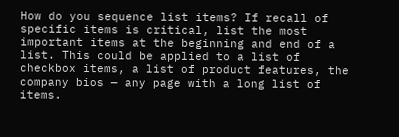How do you sequence list items? If recall of specific items is critical, list the most important items at the beginning and end of a list. This could be applied to a list of checkbox items, a list of product features, the company bios — any page with a long list of items.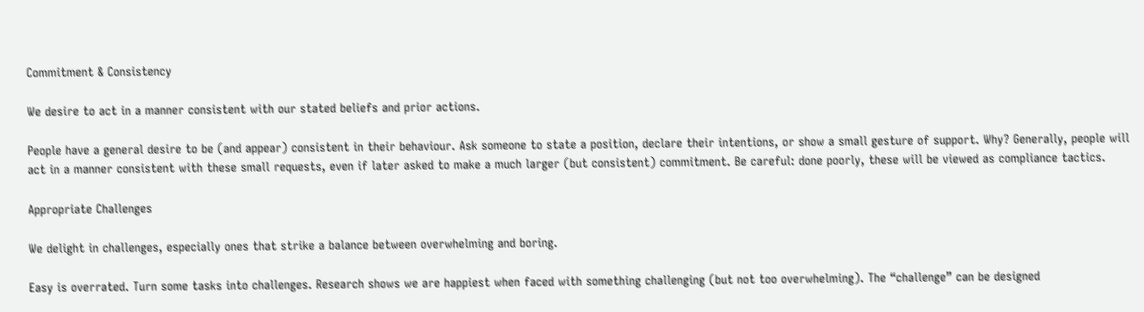Commitment & Consistency

We desire to act in a manner consistent with our stated beliefs and prior actions.

People have a general desire to be (and appear) consistent in their behaviour. Ask someone to state a position, declare their intentions, or show a small gesture of support. Why? Generally, people will act in a manner consistent with these small requests, even if later asked to make a much larger (but consistent) commitment. Be careful: done poorly, these will be viewed as compliance tactics.

Appropriate Challenges

We delight in challenges, especially ones that strike a balance between overwhelming and boring.

Easy is overrated. Turn some tasks into challenges. Research shows we are happiest when faced with something challenging (but not too overwhelming). The “challenge” can be designed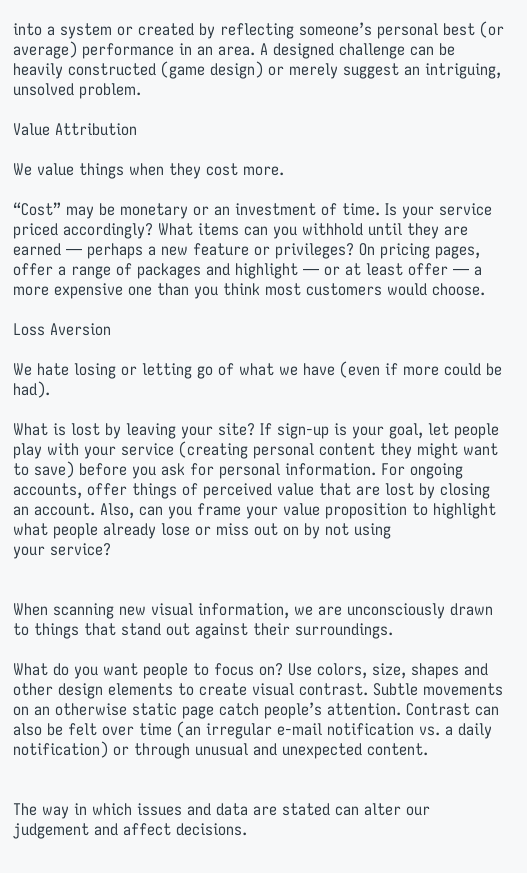into a system or created by reflecting someone’s personal best (or average) performance in an area. A designed challenge can be heavily constructed (game design) or merely suggest an intriguing, unsolved problem.

Value Attribution

We value things when they cost more.

“Cost” may be monetary or an investment of time. Is your service priced accordingly? What items can you withhold until they are earned — perhaps a new feature or privileges? On pricing pages, offer a range of packages and highlight — or at least offer — a more expensive one than you think most customers would choose.

Loss Aversion

We hate losing or letting go of what we have (even if more could be had).

What is lost by leaving your site? If sign-up is your goal, let people play with your service (creating personal content they might want to save) before you ask for personal information. For ongoing accounts, offer things of perceived value that are lost by closing an account. Also, can you frame your value proposition to highlight what people already lose or miss out on by not using
your service?


When scanning new visual information, we are unconsciously drawn to things that stand out against their surroundings.

What do you want people to focus on? Use colors, size, shapes and other design elements to create visual contrast. Subtle movements on an otherwise static page catch people’s attention. Contrast can also be felt over time (an irregular e-mail notification vs. a daily notification) or through unusual and unexpected content.


The way in which issues and data are stated can alter our judgement and affect decisions.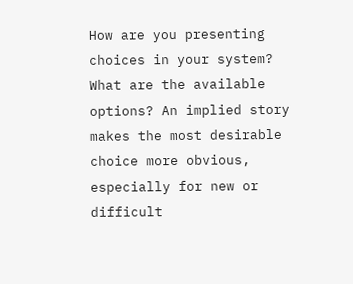How are you presenting choices in your system? What are the available options? An implied story makes the most desirable choice more obvious, especially for new or difficult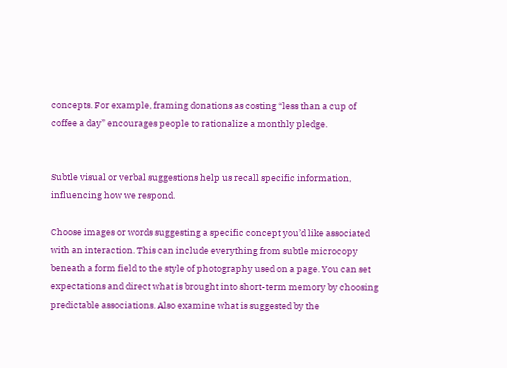concepts. For example, framing donations as costing “less than a cup of coffee a day” encourages people to rationalize a monthly pledge.


Subtle visual or verbal suggestions help us recall specific information, influencing how we respond.

Choose images or words suggesting a specific concept you’d like associated with an interaction. This can include everything from subtle microcopy beneath a form field to the style of photography used on a page. You can set expectations and direct what is brought into short-term memory by choosing predictable associations. Also examine what is suggested by the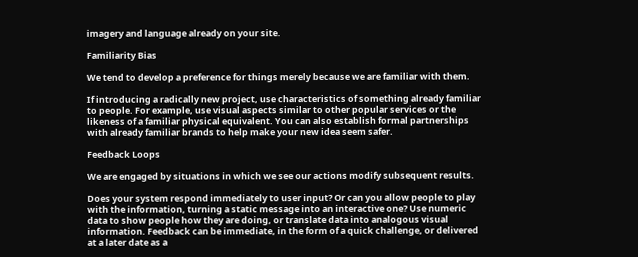imagery and language already on your site.

Familiarity Bias

We tend to develop a preference for things merely because we are familiar with them.

If introducing a radically new project, use characteristics of something already familiar to people. For example, use visual aspects similar to other popular services or the likeness of a familiar physical equivalent. You can also establish formal partnerships with already familiar brands to help make your new idea seem safer.

Feedback Loops

We are engaged by situations in which we see our actions modify subsequent results.

Does your system respond immediately to user input? Or can you allow people to play with the information, turning a static message into an interactive one? Use numeric data to show people how they are doing, or translate data into analogous visual information. Feedback can be immediate, in the form of a quick challenge, or delivered at a later date as a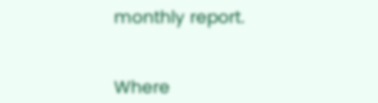monthly report.


Where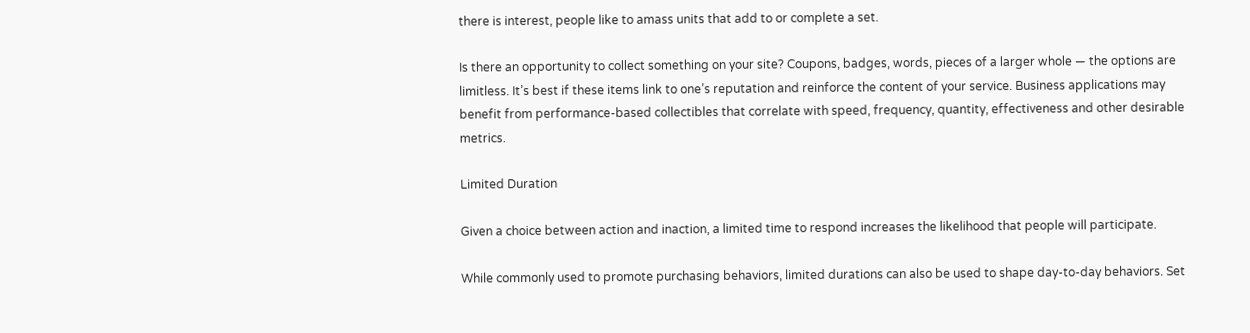there is interest, people like to amass units that add to or complete a set.

Is there an opportunity to collect something on your site? Coupons, badges, words, pieces of a larger whole — the options are limitless. It’s best if these items link to one’s reputation and reinforce the content of your service. Business applications may benefit from performance-based collectibles that correlate with speed, frequency, quantity, effectiveness and other desirable metrics.

Limited Duration

Given a choice between action and inaction, a limited time to respond increases the likelihood that people will participate.

While commonly used to promote purchasing behaviors, limited durations can also be used to shape day-to-day behaviors. Set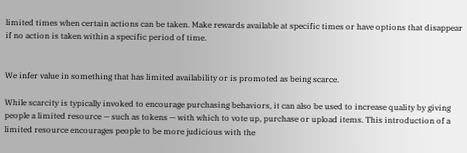limited times when certain actions can be taken. Make rewards available at specific times or have options that disappear if no action is taken within a specific period of time.


We infer value in something that has limited availability or is promoted as being scarce.

While scarcity is typically invoked to encourage purchasing behaviors, it can also be used to increase quality by giving people a limited resource — such as tokens — with which to vote up, purchase or upload items. This introduction of a limited resource encourages people to be more judicious with the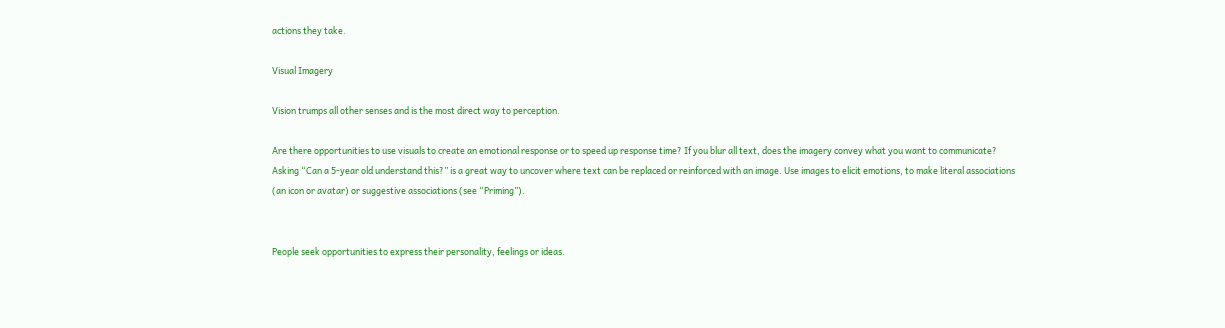actions they take.

Visual Imagery

Vision trumps all other senses and is the most direct way to perception.

Are there opportunities to use visuals to create an emotional response or to speed up response time? If you blur all text, does the imagery convey what you want to communicate? Asking “Can a 5-year old understand this?” is a great way to uncover where text can be replaced or reinforced with an image. Use images to elicit emotions, to make literal associations (an icon or avatar) or suggestive associations (see “Priming”).


People seek opportunities to express their personality, feelings or ideas.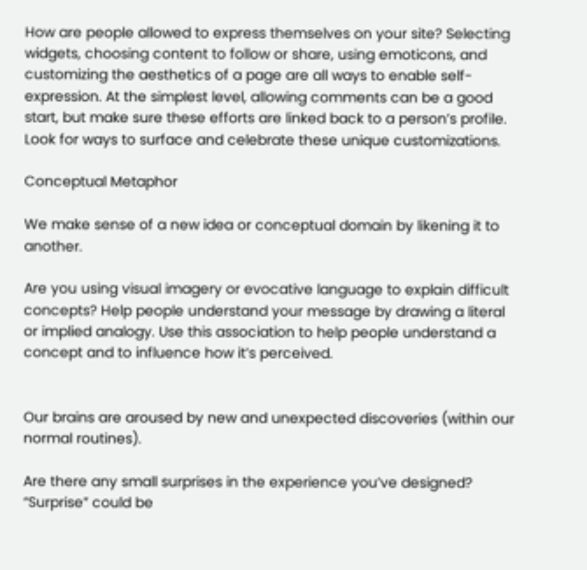How are people allowed to express themselves on your site? Selecting widgets, choosing content to follow or share, using emoticons, and customizing the aesthetics of a page are all ways to enable self-expression. At the simplest level, allowing comments can be a good start, but make sure these efforts are linked back to a person’s profile. Look for ways to surface and celebrate these unique customizations.

Conceptual Metaphor

We make sense of a new idea or conceptual domain by likening it to another.

Are you using visual imagery or evocative language to explain difficult concepts? Help people understand your message by drawing a literal or implied analogy. Use this association to help people understand a concept and to influence how it’s perceived.


Our brains are aroused by new and unexpected discoveries (within our normal routines).

Are there any small surprises in the experience you’ve designed? “Surprise” could be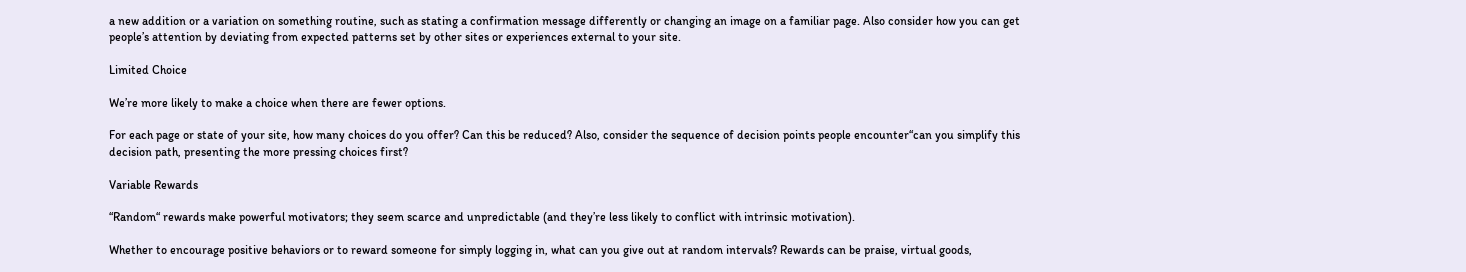a new addition or a variation on something routine, such as stating a confirmation message differently or changing an image on a familiar page. Also consider how you can get people’s attention by deviating from expected patterns set by other sites or experiences external to your site.

Limited Choice

We’re more likely to make a choice when there are fewer options.

For each page or state of your site, how many choices do you offer? Can this be reduced? Also, consider the sequence of decision points people encounter“can you simplify this decision path, presenting the more pressing choices first?

Variable Rewards

“Random“ rewards make powerful motivators; they seem scarce and unpredictable (and they’re less likely to conflict with intrinsic motivation).

Whether to encourage positive behaviors or to reward someone for simply logging in, what can you give out at random intervals? Rewards can be praise, virtual goods,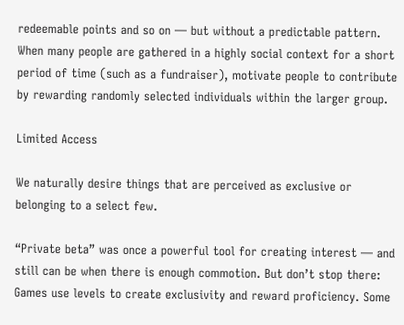redeemable points and so on — but without a predictable pattern. When many people are gathered in a highly social context for a short period of time (such as a fundraiser), motivate people to contribute by rewarding randomly selected individuals within the larger group.

Limited Access

We naturally desire things that are perceived as exclusive or belonging to a select few.

“Private beta” was once a powerful tool for creating interest — and still can be when there is enough commotion. But don’t stop there: Games use levels to create exclusivity and reward proficiency. Some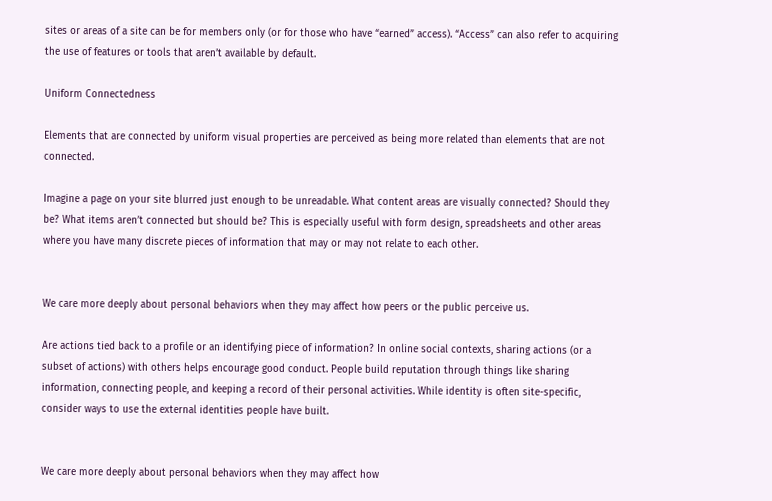sites or areas of a site can be for members only (or for those who have “earned” access). “Access” can also refer to acquiring the use of features or tools that aren’t available by default.

Uniform Connectedness

Elements that are connected by uniform visual properties are perceived as being more related than elements that are not connected.

Imagine a page on your site blurred just enough to be unreadable. What content areas are visually connected? Should they be? What items aren’t connected but should be? This is especially useful with form design, spreadsheets and other areas where you have many discrete pieces of information that may or may not relate to each other.


We care more deeply about personal behaviors when they may affect how peers or the public perceive us.

Are actions tied back to a profile or an identifying piece of information? In online social contexts, sharing actions (or a subset of actions) with others helps encourage good conduct. People build reputation through things like sharing information, connecting people, and keeping a record of their personal activities. While identity is often site-specific, consider ways to use the external identities people have built.


We care more deeply about personal behaviors when they may affect how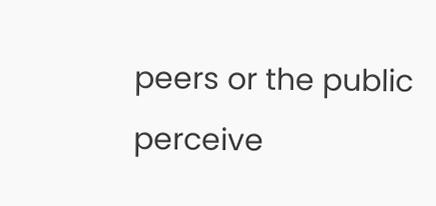peers or the public perceive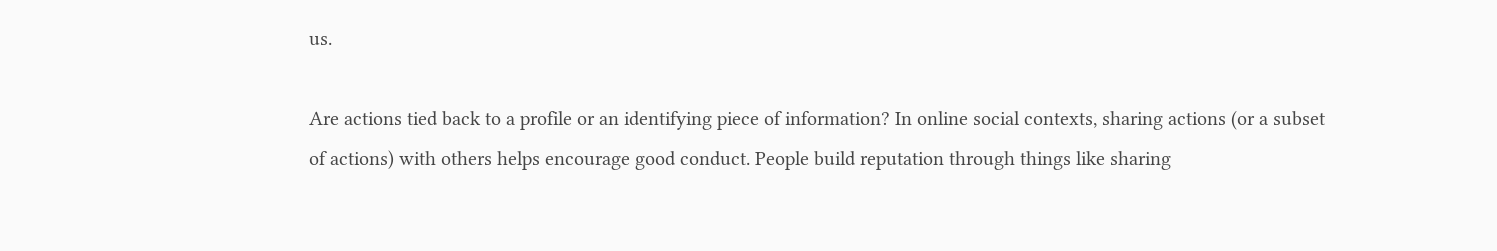us.

Are actions tied back to a profile or an identifying piece of information? In online social contexts, sharing actions (or a subset of actions) with others helps encourage good conduct. People build reputation through things like sharing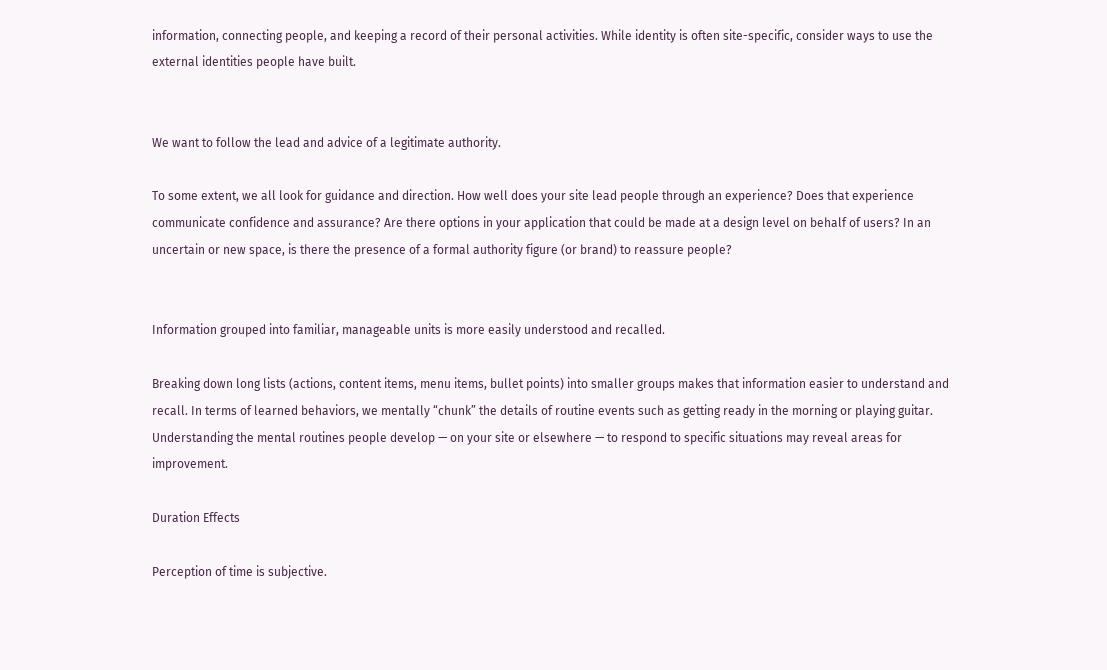information, connecting people, and keeping a record of their personal activities. While identity is often site-specific, consider ways to use the external identities people have built.


We want to follow the lead and advice of a legitimate authority.

To some extent, we all look for guidance and direction. How well does your site lead people through an experience? Does that experience communicate confidence and assurance? Are there options in your application that could be made at a design level on behalf of users? In an uncertain or new space, is there the presence of a formal authority figure (or brand) to reassure people?


Information grouped into familiar, manageable units is more easily understood and recalled.

Breaking down long lists (actions, content items, menu items, bullet points) into smaller groups makes that information easier to understand and recall. In terms of learned behaviors, we mentally “chunk” the details of routine events such as getting ready in the morning or playing guitar. Understanding the mental routines people develop — on your site or elsewhere — to respond to specific situations may reveal areas for improvement.

Duration Effects

Perception of time is subjective.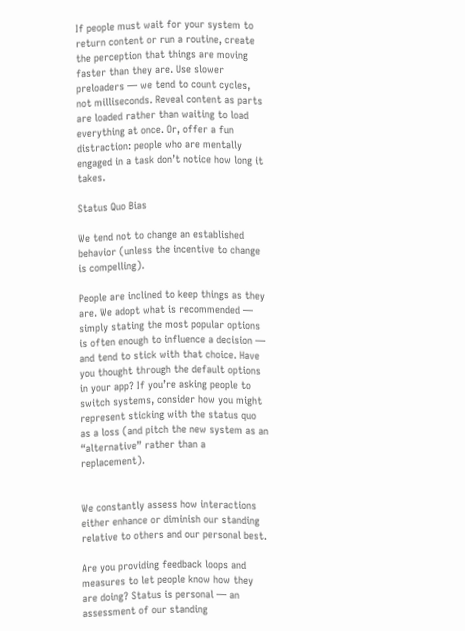If people must wait for your system to return content or run a routine, create the perception that things are moving faster than they are. Use slower preloaders — we tend to count cycles, not milliseconds. Reveal content as parts are loaded rather than waiting to load everything at once. Or, offer a fun distraction: people who are mentally engaged in a task don’t notice how long it takes.

Status Quo Bias

We tend not to change an established behavior (unless the incentive to change is compelling).

People are inclined to keep things as they are. We adopt what is recommended — simply stating the most popular options is often enough to influence a decision — and tend to stick with that choice. Have you thought through the default options in your app? If you’re asking people to switch systems, consider how you might represent sticking with the status quo as a loss (and pitch the new system as an “alternative” rather than a replacement).


We constantly assess how interactions either enhance or diminish our standing relative to others and our personal best.

Are you providing feedback loops and measures to let people know how they are doing? Status is personal — an assessment of our standing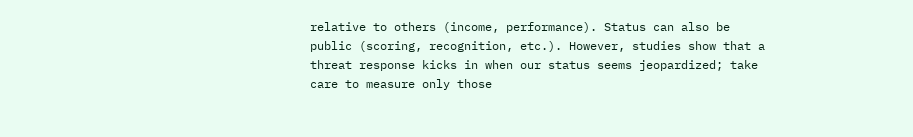relative to others (income, performance). Status can also be public (scoring, recognition, etc.). However, studies show that a threat response kicks in when our status seems jeopardized; take care to measure only those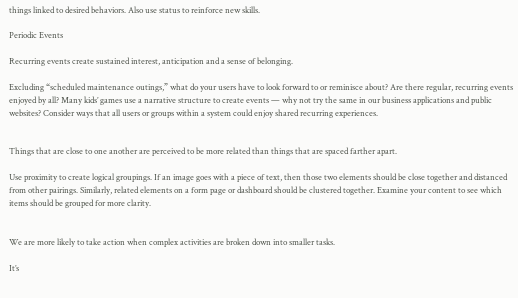things linked to desired behaviors. Also use status to reinforce new skills.

Periodic Events

Recurring events create sustained interest, anticipation and a sense of belonging.

Excluding “scheduled maintenance outings,” what do your users have to look forward to or reminisce about? Are there regular, recurring events enjoyed by all? Many kids’ games use a narrative structure to create events — why not try the same in our business applications and public websites? Consider ways that all users or groups within a system could enjoy shared recurring experiences.


Things that are close to one another are perceived to be more related than things that are spaced farther apart.

Use proximity to create logical groupings. If an image goes with a piece of text, then those two elements should be close together and distanced from other pairings. Similarly, related elements on a form page or dashboard should be clustered together. Examine your content to see which items should be grouped for more clarity.


We are more likely to take action when complex activities are broken down into smaller tasks.

It’s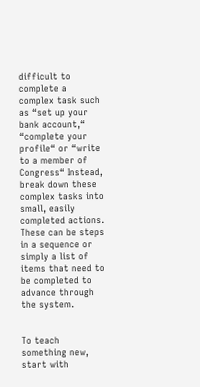difficult to complete a complex task such as “set up your bank account,“ “complete your profile“ or “write to a member of Congress“ Instead, break down these complex tasks into small, easily completed actions. These can be steps in a sequence or simply a list of items that need to be completed to advance through the system.


To teach something new, start with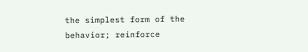the simplest form of the behavior; reinforce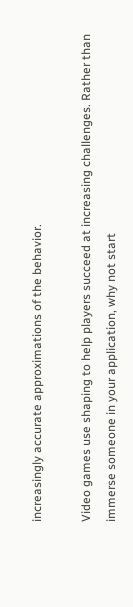increasingly accurate approximations of the behavior.

Video games use shaping to help players succeed at increasing challenges. Rather than immerse someone in your application, why not start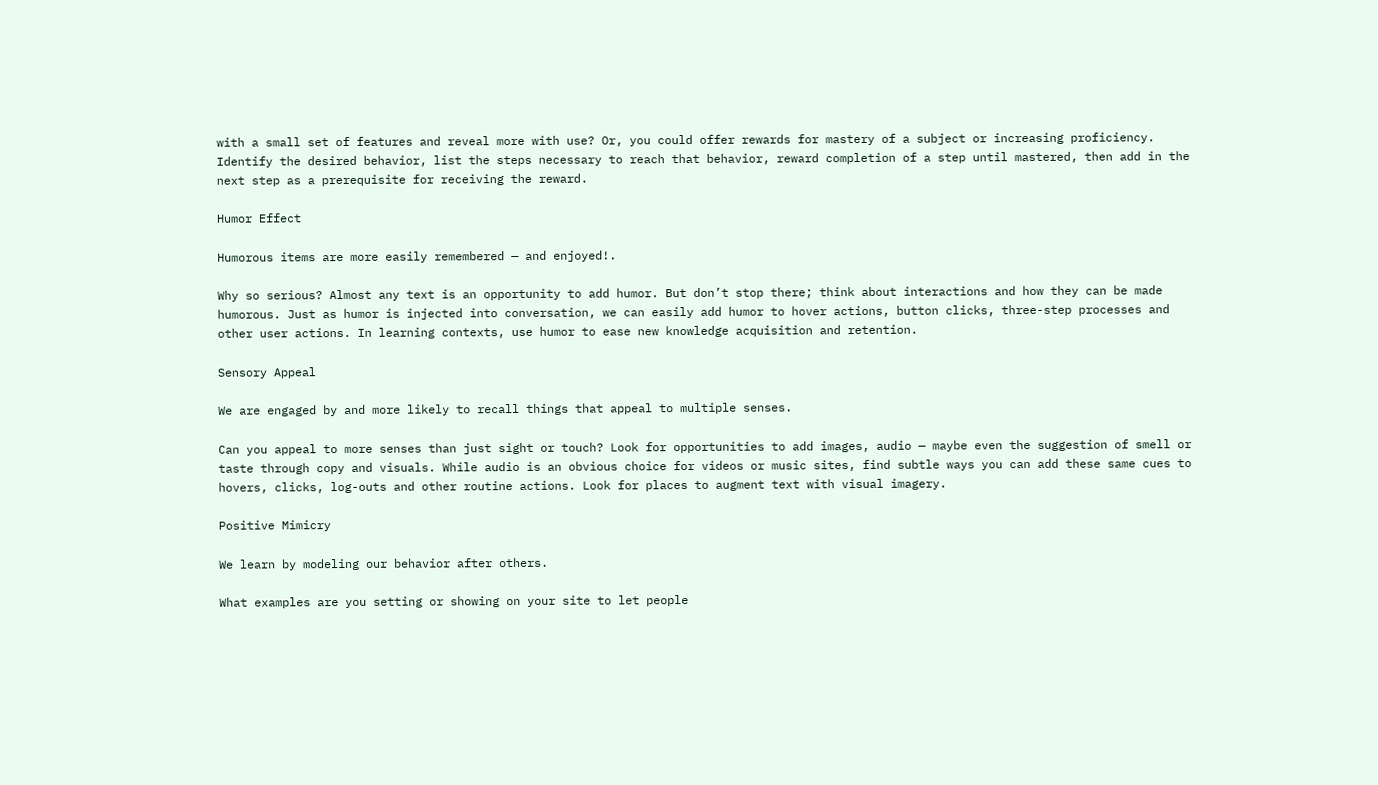with a small set of features and reveal more with use? Or, you could offer rewards for mastery of a subject or increasing proficiency. Identify the desired behavior, list the steps necessary to reach that behavior, reward completion of a step until mastered, then add in the next step as a prerequisite for receiving the reward.

Humor Effect

Humorous items are more easily remembered — and enjoyed!.

Why so serious? Almost any text is an opportunity to add humor. But don’t stop there; think about interactions and how they can be made humorous. Just as humor is injected into conversation, we can easily add humor to hover actions, button clicks, three-step processes and other user actions. In learning contexts, use humor to ease new knowledge acquisition and retention.

Sensory Appeal

We are engaged by and more likely to recall things that appeal to multiple senses.

Can you appeal to more senses than just sight or touch? Look for opportunities to add images, audio — maybe even the suggestion of smell or taste through copy and visuals. While audio is an obvious choice for videos or music sites, find subtle ways you can add these same cues to hovers, clicks, log-outs and other routine actions. Look for places to augment text with visual imagery.

Positive Mimicry

We learn by modeling our behavior after others.

What examples are you setting or showing on your site to let people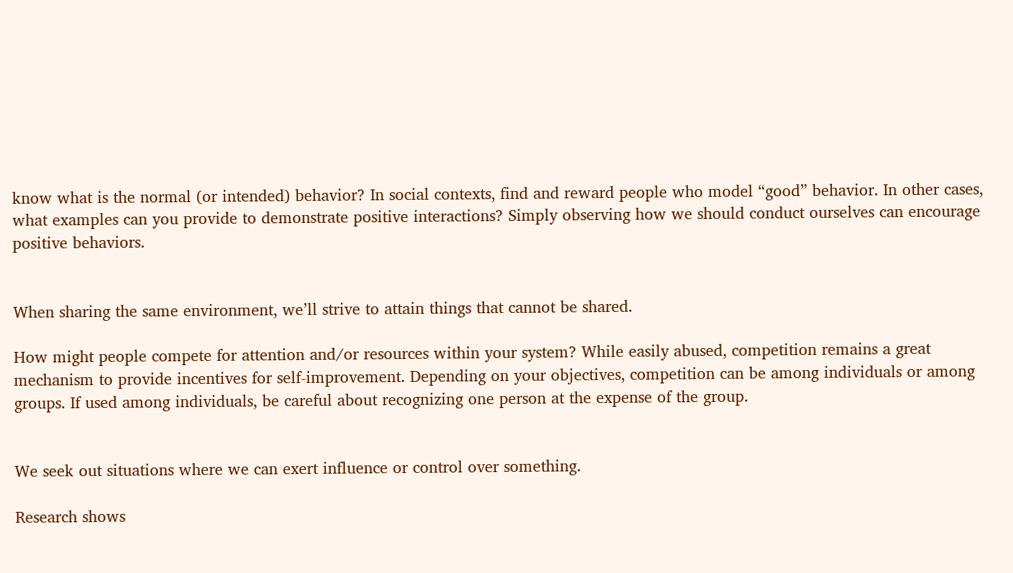know what is the normal (or intended) behavior? In social contexts, find and reward people who model “good” behavior. In other cases, what examples can you provide to demonstrate positive interactions? Simply observing how we should conduct ourselves can encourage positive behaviors.


When sharing the same environment, we’ll strive to attain things that cannot be shared.

How might people compete for attention and/or resources within your system? While easily abused, competition remains a great mechanism to provide incentives for self-improvement. Depending on your objectives, competition can be among individuals or among groups. If used among individuals, be careful about recognizing one person at the expense of the group.


We seek out situations where we can exert influence or control over something.

Research shows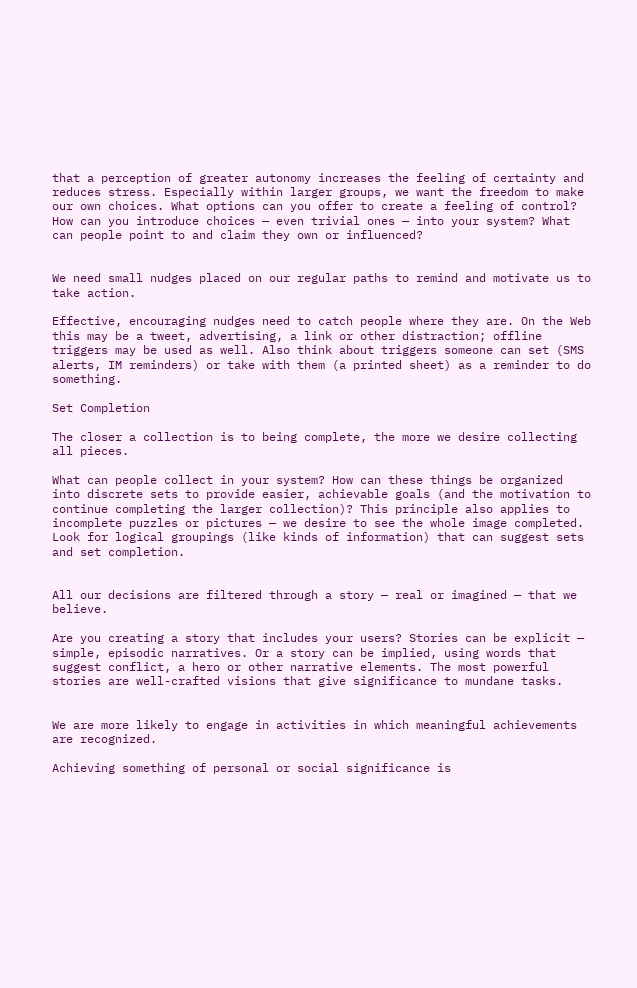that a perception of greater autonomy increases the feeling of certainty and reduces stress. Especially within larger groups, we want the freedom to make our own choices. What options can you offer to create a feeling of control? How can you introduce choices — even trivial ones — into your system? What can people point to and claim they own or influenced?


We need small nudges placed on our regular paths to remind and motivate us to take action.

Effective, encouraging nudges need to catch people where they are. On the Web this may be a tweet, advertising, a link or other distraction; offline triggers may be used as well. Also think about triggers someone can set (SMS alerts, IM reminders) or take with them (a printed sheet) as a reminder to do something.

Set Completion

The closer a collection is to being complete, the more we desire collecting all pieces.

What can people collect in your system? How can these things be organized into discrete sets to provide easier, achievable goals (and the motivation to continue completing the larger collection)? This principle also applies to incomplete puzzles or pictures — we desire to see the whole image completed. Look for logical groupings (like kinds of information) that can suggest sets and set completion.


All our decisions are filtered through a story — real or imagined — that we believe.

Are you creating a story that includes your users? Stories can be explicit — simple, episodic narratives. Or a story can be implied, using words that suggest conflict, a hero or other narrative elements. The most powerful stories are well-crafted visions that give significance to mundane tasks.


We are more likely to engage in activities in which meaningful achievements are recognized.

Achieving something of personal or social significance is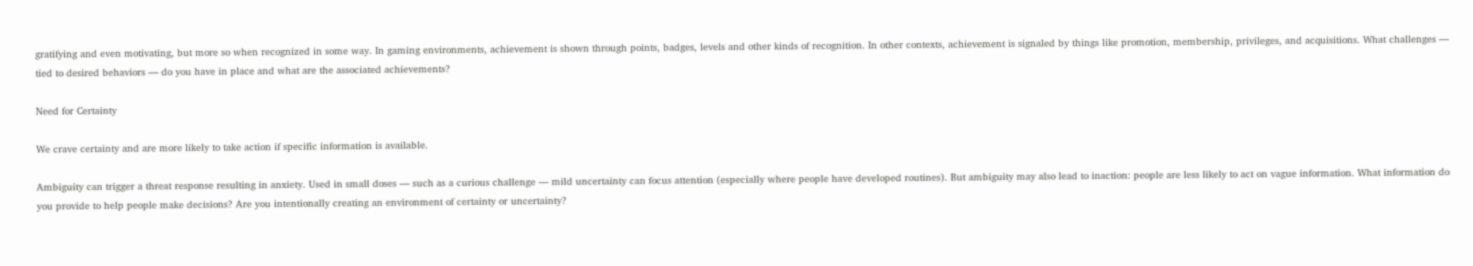gratifying and even motivating, but more so when recognized in some way. In gaming environments, achievement is shown through points, badges, levels and other kinds of recognition. In other contexts, achievement is signaled by things like promotion, membership, privileges, and acquisitions. What challenges — tied to desired behaviors — do you have in place and what are the associated achievements?

Need for Certainty

We crave certainty and are more likely to take action if specific information is available.

Ambiguity can trigger a threat response resulting in anxiety. Used in small doses — such as a curious challenge — mild uncertainty can focus attention (especially where people have developed routines). But ambiguity may also lead to inaction: people are less likely to act on vague information. What information do you provide to help people make decisions? Are you intentionally creating an environment of certainty or uncertainty?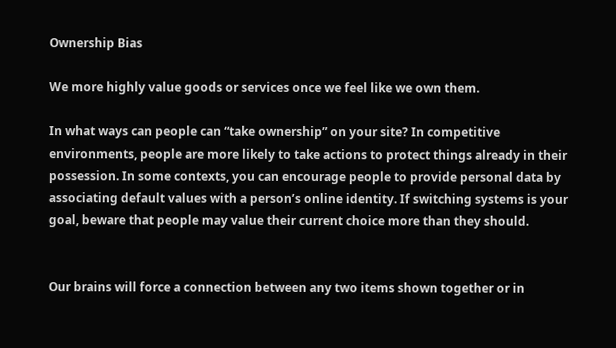Ownership Bias

We more highly value goods or services once we feel like we own them.

In what ways can people can “take ownership” on your site? In competitive environments, people are more likely to take actions to protect things already in their possession. In some contexts, you can encourage people to provide personal data by associating default values with a person’s online identity. If switching systems is your goal, beware that people may value their current choice more than they should.


Our brains will force a connection between any two items shown together or in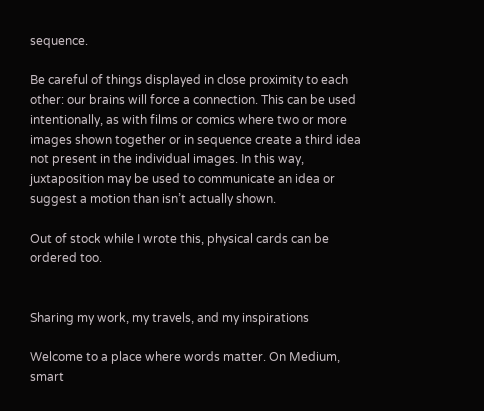sequence.

Be careful of things displayed in close proximity to each other: our brains will force a connection. This can be used intentionally, as with films or comics where two or more images shown together or in sequence create a third idea not present in the individual images. In this way, juxtaposition may be used to communicate an idea or suggest a motion than isn’t actually shown.

Out of stock while I wrote this, physical cards can be ordered too.


Sharing my work, my travels, and my inspirations

Welcome to a place where words matter. On Medium, smart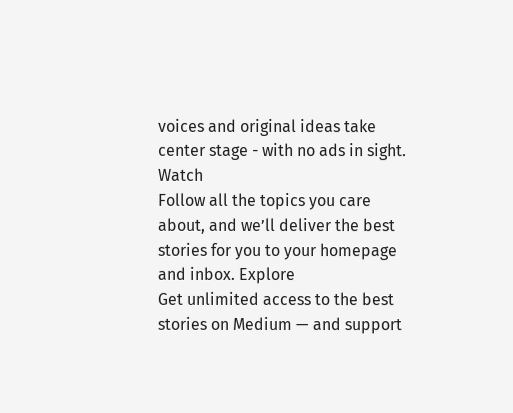voices and original ideas take center stage - with no ads in sight. Watch
Follow all the topics you care about, and we’ll deliver the best stories for you to your homepage and inbox. Explore
Get unlimited access to the best stories on Medium — and support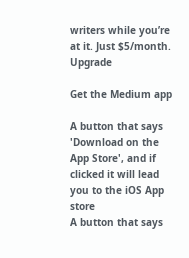writers while you’re at it. Just $5/month. Upgrade

Get the Medium app

A button that says 'Download on the App Store', and if clicked it will lead you to the iOS App store
A button that says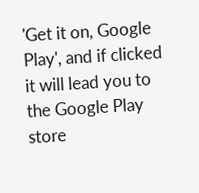'Get it on, Google Play', and if clicked it will lead you to the Google Play store